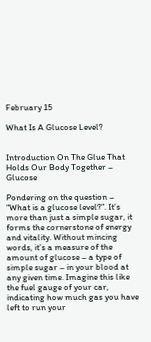February 15

What Is A Glucose Level?


Introduction On The Glue That Holds Our Body Together – Glucose

Pondering on the question – “What is a glucose level?”. It’s more than just a simple sugar, it forms the cornerstone of energy and vitality. Without mincing words, it’s a measure of the amount of glucose – a type of simple sugar – in your blood at any given time. Imagine this like the fuel gauge of your car, indicating how much gas you have left to run your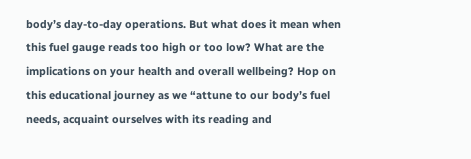body’s day-to-day operations. But what does it mean when this fuel gauge reads too high or too low? What are the implications on your health and overall wellbeing? Hop on this educational journey as we “attune to our body’s fuel needs, acquaint ourselves with its reading and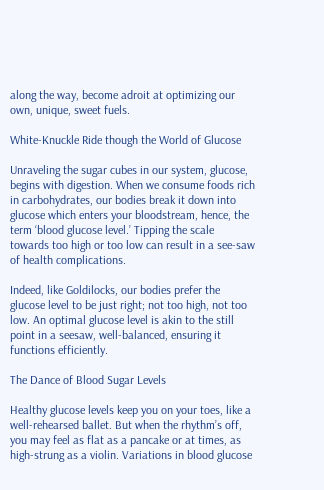along the way, become adroit at optimizing our own, unique, sweet fuels.

White-Knuckle Ride though the World of Glucose

Unraveling the sugar cubes in our system, glucose, begins with digestion. When we consume foods rich in carbohydrates, our bodies break it down into glucose which enters your bloodstream, hence, the term ‘blood glucose level.’ Tipping the scale towards too high or too low can result in a see-saw of health complications.

Indeed, like Goldilocks, our bodies prefer the glucose level to be just right; not too high, not too low. An optimal glucose level is akin to the still point in a seesaw, well-balanced, ensuring it functions efficiently.

The Dance of Blood Sugar Levels

Healthy glucose levels keep you on your toes, like a well-rehearsed ballet. But when the rhythm’s off, you may feel as flat as a pancake or at times, as high-strung as a violin. Variations in blood glucose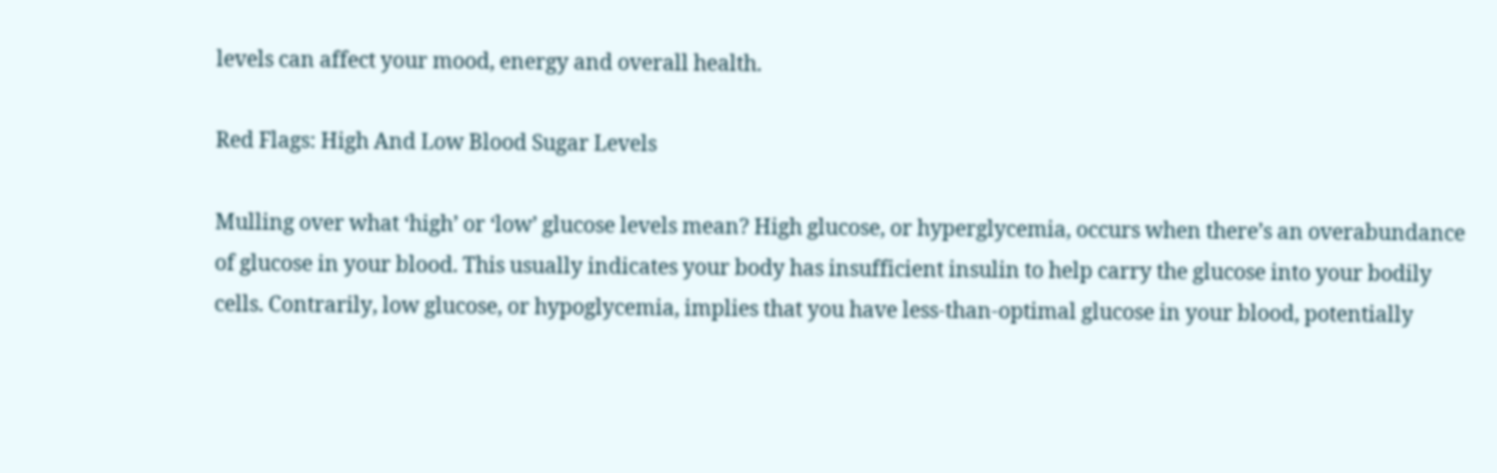levels can affect your mood, energy and overall health.

Red Flags: High And Low Blood Sugar Levels

Mulling over what ‘high’ or ‘low’ glucose levels mean? High glucose, or hyperglycemia, occurs when there’s an overabundance of glucose in your blood. This usually indicates your body has insufficient insulin to help carry the glucose into your bodily cells. Contrarily, low glucose, or hypoglycemia, implies that you have less-than-optimal glucose in your blood, potentially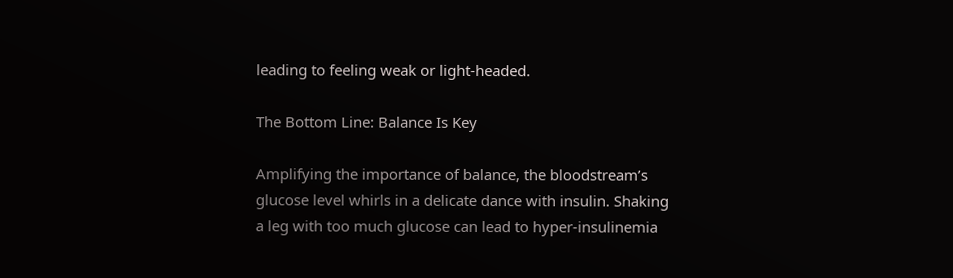leading to feeling weak or light-headed.

The Bottom Line: Balance Is Key

Amplifying the importance of balance, the bloodstream’s glucose level whirls in a delicate dance with insulin. Shaking a leg with too much glucose can lead to hyper-insulinemia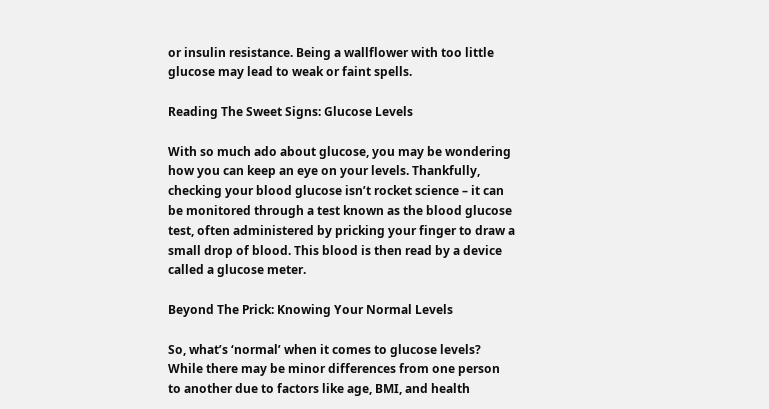or insulin resistance. Being a wallflower with too little glucose may lead to weak or faint spells.

Reading The Sweet Signs: Glucose Levels

With so much ado about glucose, you may be wondering how you can keep an eye on your levels. Thankfully, checking your blood glucose isn’t rocket science – it can be monitored through a test known as the blood glucose test, often administered by pricking your finger to draw a small drop of blood. This blood is then read by a device called a glucose meter.

Beyond The Prick: Knowing Your Normal Levels

So, what’s ‘normal’ when it comes to glucose levels? While there may be minor differences from one person to another due to factors like age, BMI, and health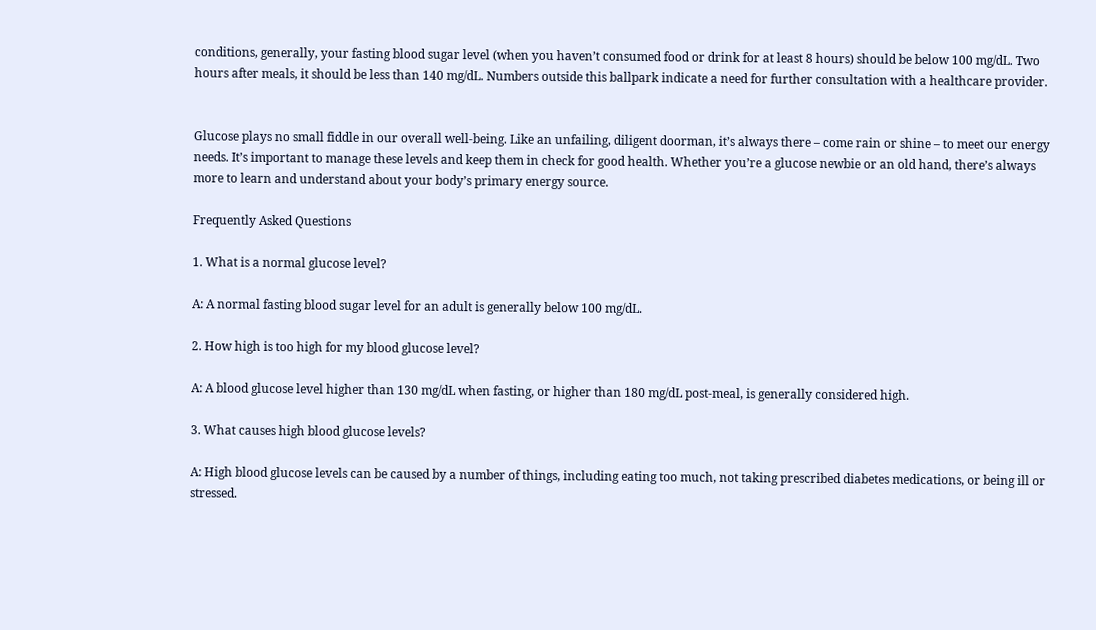conditions, generally, your fasting blood sugar level (when you haven’t consumed food or drink for at least 8 hours) should be below 100 mg/dL. Two hours after meals, it should be less than 140 mg/dL. Numbers outside this ballpark indicate a need for further consultation with a healthcare provider.


Glucose plays no small fiddle in our overall well-being. Like an unfailing, diligent doorman, it’s always there – come rain or shine – to meet our energy needs. It’s important to manage these levels and keep them in check for good health. Whether you’re a glucose newbie or an old hand, there’s always more to learn and understand about your body’s primary energy source.

Frequently Asked Questions

1. What is a normal glucose level?

A: A normal fasting blood sugar level for an adult is generally below 100 mg/dL.

2. How high is too high for my blood glucose level?

A: A blood glucose level higher than 130 mg/dL when fasting, or higher than 180 mg/dL post-meal, is generally considered high.

3. What causes high blood glucose levels?

A: High blood glucose levels can be caused by a number of things, including eating too much, not taking prescribed diabetes medications, or being ill or stressed.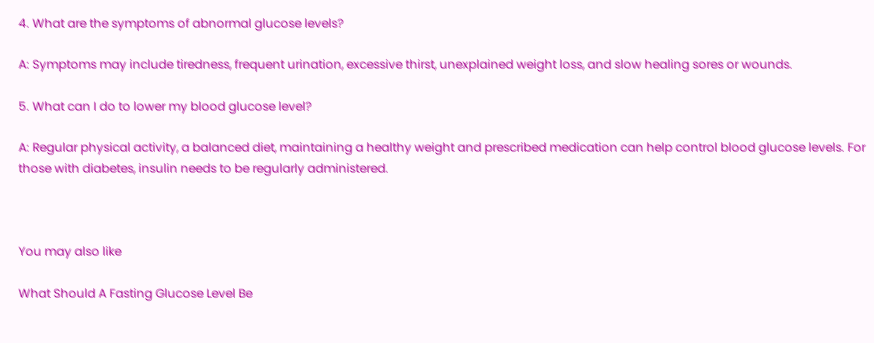4. What are the symptoms of abnormal glucose levels?

A: Symptoms may include tiredness, frequent urination, excessive thirst, unexplained weight loss, and slow healing sores or wounds.

5. What can I do to lower my blood glucose level?

A: Regular physical activity, a balanced diet, maintaining a healthy weight and prescribed medication can help control blood glucose levels. For those with diabetes, insulin needs to be regularly administered.



You may also like

What Should A Fasting Glucose Level Be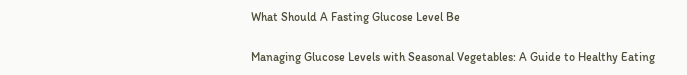What Should A Fasting Glucose Level Be

Managing Glucose Levels with Seasonal Vegetables: A Guide to Healthy Eating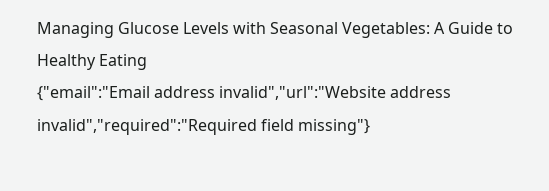Managing Glucose Levels with Seasonal Vegetables: A Guide to Healthy Eating
{"email":"Email address invalid","url":"Website address invalid","required":"Required field missing"}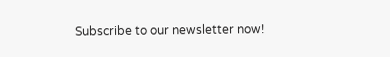Subscribe to our newsletter now!